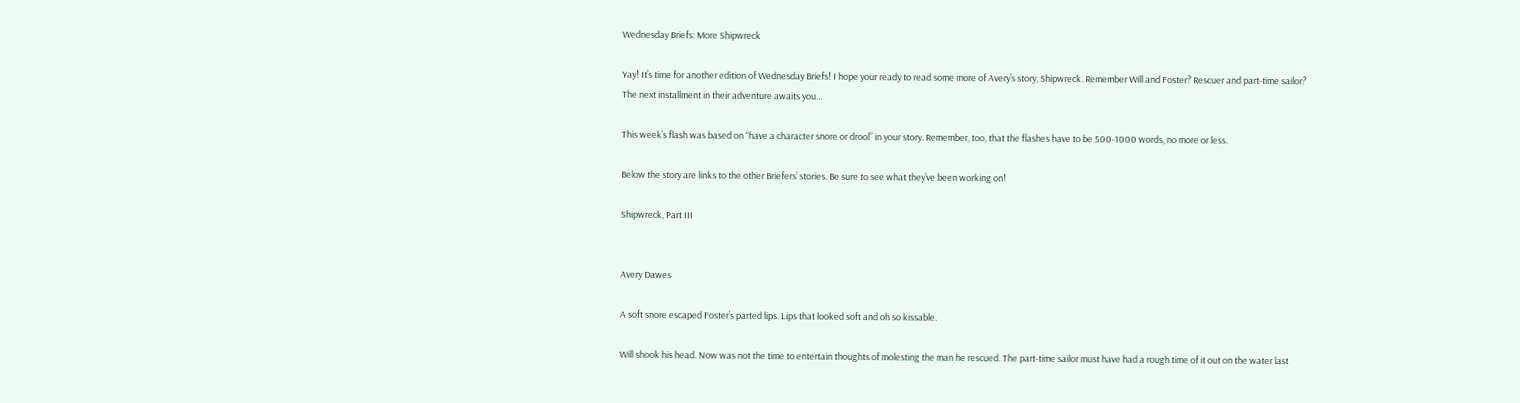Wednesday Briefs: More Shipwreck

Yay! It’s time for another edition of Wednesday Briefs! I hope your ready to read some more of Avery’s story, Shipwreck. Remember Will and Foster? Rescuer and part-time sailor? The next installment in their adventure awaits you…

This week’s flash was based on “have a character snore or drool” in your story. Remember, too, that the flashes have to be 500-1000 words, no more or less.

Below the story are links to the other Briefers’ stories. Be sure to see what they’ve been working on!

Shipwreck, Part III


Avery Dawes

A soft snore escaped Foster’s parted lips. Lips that looked soft and oh so kissable.

Will shook his head. Now was not the time to entertain thoughts of molesting the man he rescued. The part-time sailor must have had a rough time of it out on the water last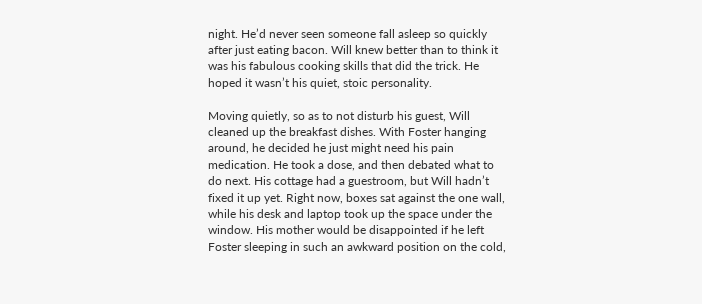night. He’d never seen someone fall asleep so quickly after just eating bacon. Will knew better than to think it was his fabulous cooking skills that did the trick. He hoped it wasn’t his quiet, stoic personality.

Moving quietly, so as to not disturb his guest, Will cleaned up the breakfast dishes. With Foster hanging around, he decided he just might need his pain medication. He took a dose, and then debated what to do next. His cottage had a guestroom, but Will hadn’t fixed it up yet. Right now, boxes sat against the one wall, while his desk and laptop took up the space under the window. His mother would be disappointed if he left Foster sleeping in such an awkward position on the cold,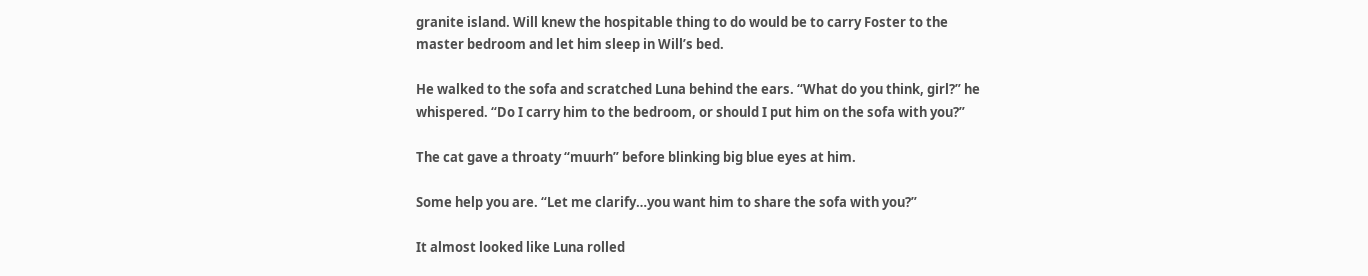granite island. Will knew the hospitable thing to do would be to carry Foster to the master bedroom and let him sleep in Will’s bed.

He walked to the sofa and scratched Luna behind the ears. “What do you think, girl?” he whispered. “Do I carry him to the bedroom, or should I put him on the sofa with you?”

The cat gave a throaty “muurh” before blinking big blue eyes at him.

Some help you are. “Let me clarify…you want him to share the sofa with you?”

It almost looked like Luna rolled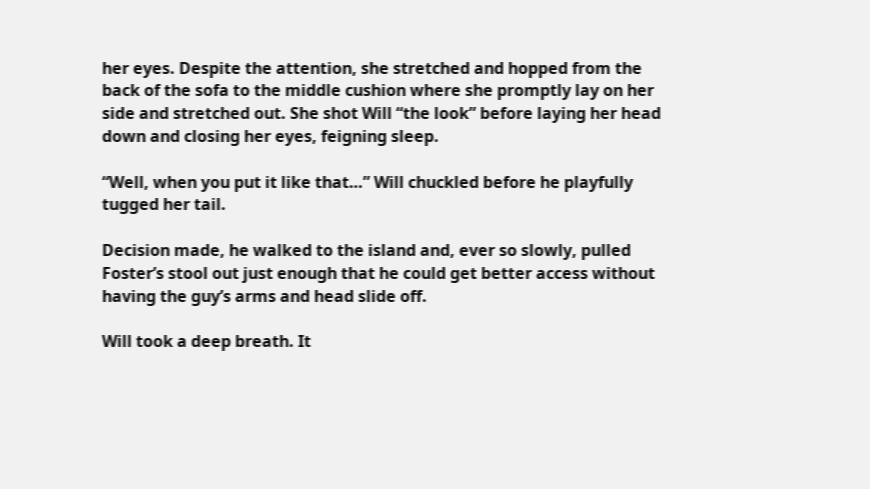her eyes. Despite the attention, she stretched and hopped from the back of the sofa to the middle cushion where she promptly lay on her side and stretched out. She shot Will “the look” before laying her head down and closing her eyes, feigning sleep.

“Well, when you put it like that…” Will chuckled before he playfully tugged her tail.

Decision made, he walked to the island and, ever so slowly, pulled Foster’s stool out just enough that he could get better access without having the guy’s arms and head slide off.

Will took a deep breath. It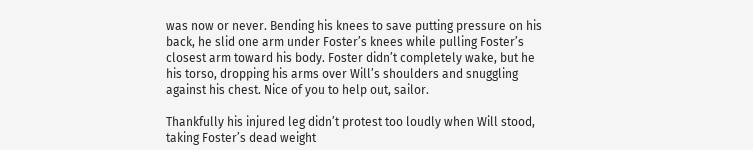was now or never. Bending his knees to save putting pressure on his back, he slid one arm under Foster’s knees while pulling Foster’s closest arm toward his body. Foster didn’t completely wake, but he his torso, dropping his arms over Will’s shoulders and snuggling against his chest. Nice of you to help out, sailor.

Thankfully his injured leg didn’t protest too loudly when Will stood, taking Foster’s dead weight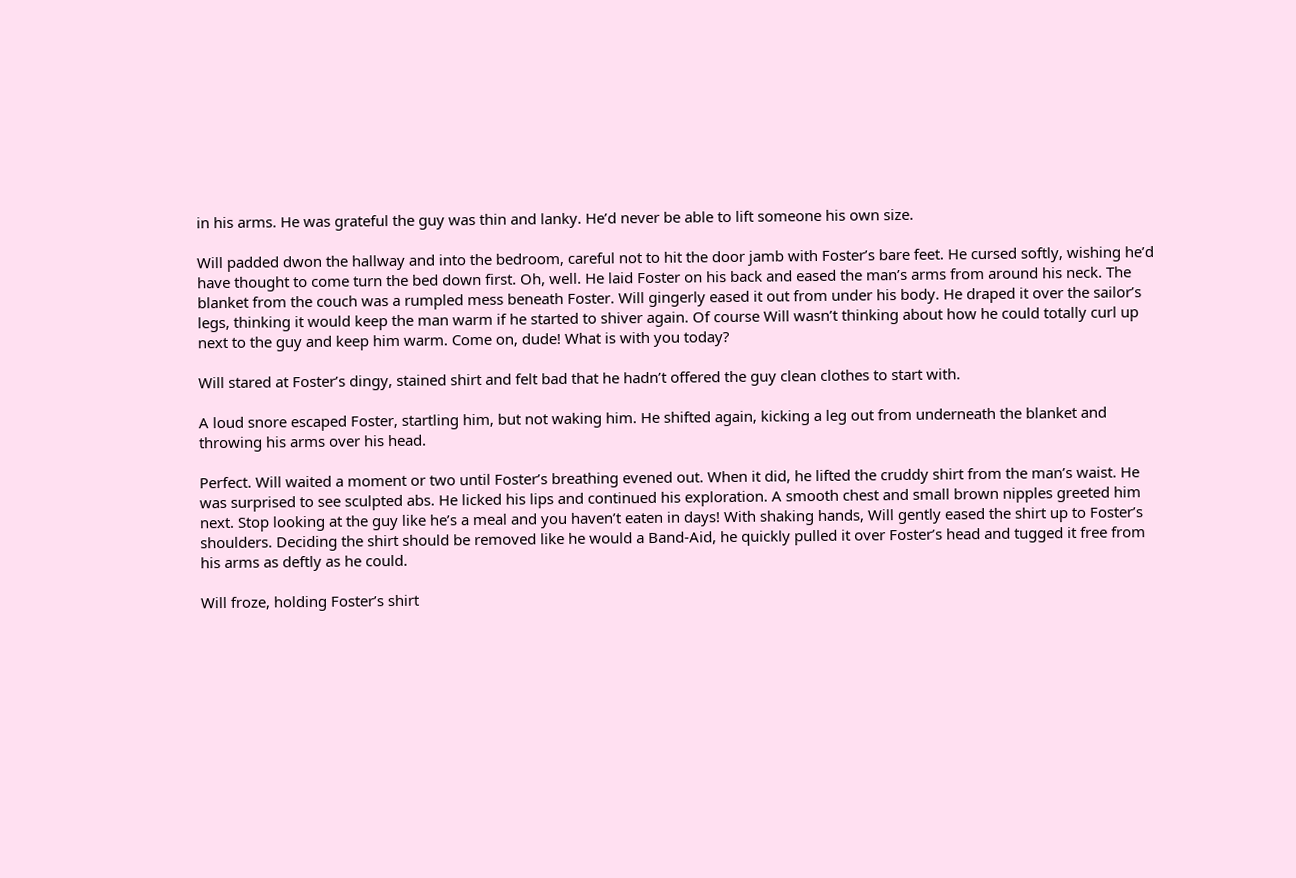in his arms. He was grateful the guy was thin and lanky. He’d never be able to lift someone his own size.

Will padded dwon the hallway and into the bedroom, careful not to hit the door jamb with Foster’s bare feet. He cursed softly, wishing he’d have thought to come turn the bed down first. Oh, well. He laid Foster on his back and eased the man’s arms from around his neck. The blanket from the couch was a rumpled mess beneath Foster. Will gingerly eased it out from under his body. He draped it over the sailor’s legs, thinking it would keep the man warm if he started to shiver again. Of course Will wasn’t thinking about how he could totally curl up next to the guy and keep him warm. Come on, dude! What is with you today?

Will stared at Foster’s dingy, stained shirt and felt bad that he hadn’t offered the guy clean clothes to start with.

A loud snore escaped Foster, startling him, but not waking him. He shifted again, kicking a leg out from underneath the blanket and throwing his arms over his head.

Perfect. Will waited a moment or two until Foster’s breathing evened out. When it did, he lifted the cruddy shirt from the man’s waist. He was surprised to see sculpted abs. He licked his lips and continued his exploration. A smooth chest and small brown nipples greeted him next. Stop looking at the guy like he’s a meal and you haven’t eaten in days! With shaking hands, Will gently eased the shirt up to Foster’s shoulders. Deciding the shirt should be removed like he would a Band-Aid, he quickly pulled it over Foster’s head and tugged it free from his arms as deftly as he could.

Will froze, holding Foster’s shirt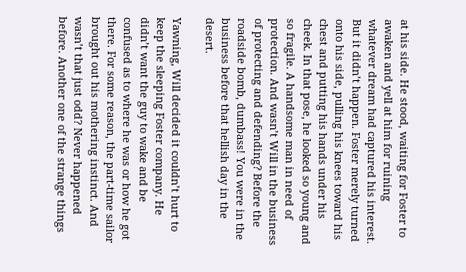at his side. He stood, waiting for Foster to awaken and yell at him for ruining whatever dream had captured his interest. But it didn’t happen. Foster merely turned onto his side, pulling his knees toward his chest and putting his hands under his cheek. In that pose, he looked so young and so fragile. A handsome man in need of protection. And wasn’t Will in the business of protecting and defending? Before the roadside bomb, dumbass! You were in the business before that hellish day in the desert.

Yawning, Will decided it couldn’t hurt to keep the sleeping Foster company. He didn’t want the guy to wake and be confused as to where he was or how he got there. For some reason, the part-time sailor brought out his mothering instinct. And wasn’t that just odd? Never happened before. Another one of the strange things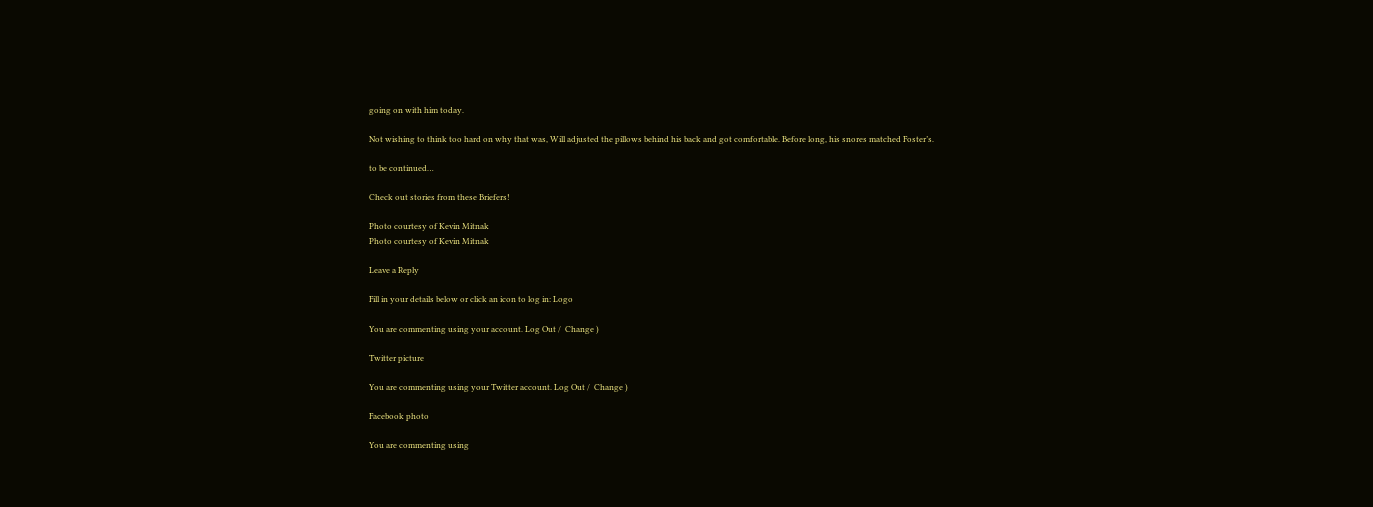going on with him today.

Not wishing to think too hard on why that was, Will adjusted the pillows behind his back and got comfortable. Before long, his snores matched Foster’s.

to be continued…

Check out stories from these Briefers!

Photo courtesy of Kevin Mitnak
Photo courtesy of Kevin Mitnak

Leave a Reply

Fill in your details below or click an icon to log in: Logo

You are commenting using your account. Log Out /  Change )

Twitter picture

You are commenting using your Twitter account. Log Out /  Change )

Facebook photo

You are commenting using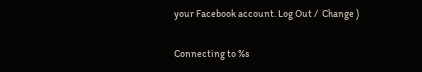your Facebook account. Log Out /  Change )

Connecting to %s